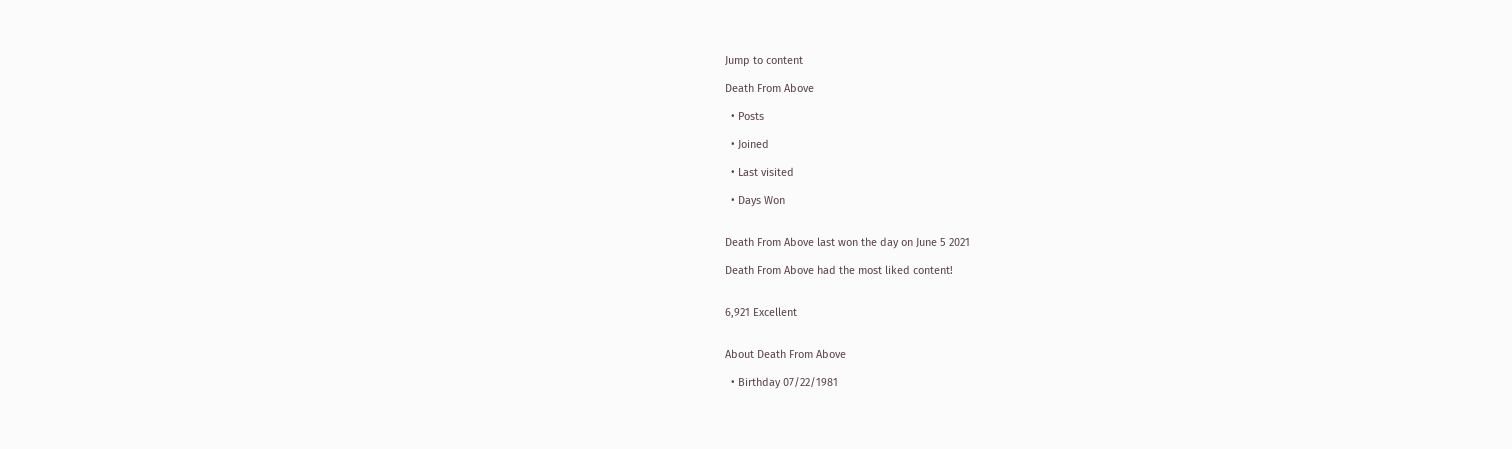Jump to content

Death From Above

  • Posts

  • Joined

  • Last visited

  • Days Won


Death From Above last won the day on June 5 2021

Death From Above had the most liked content!


6,921 Excellent


About Death From Above

  • Birthday 07/22/1981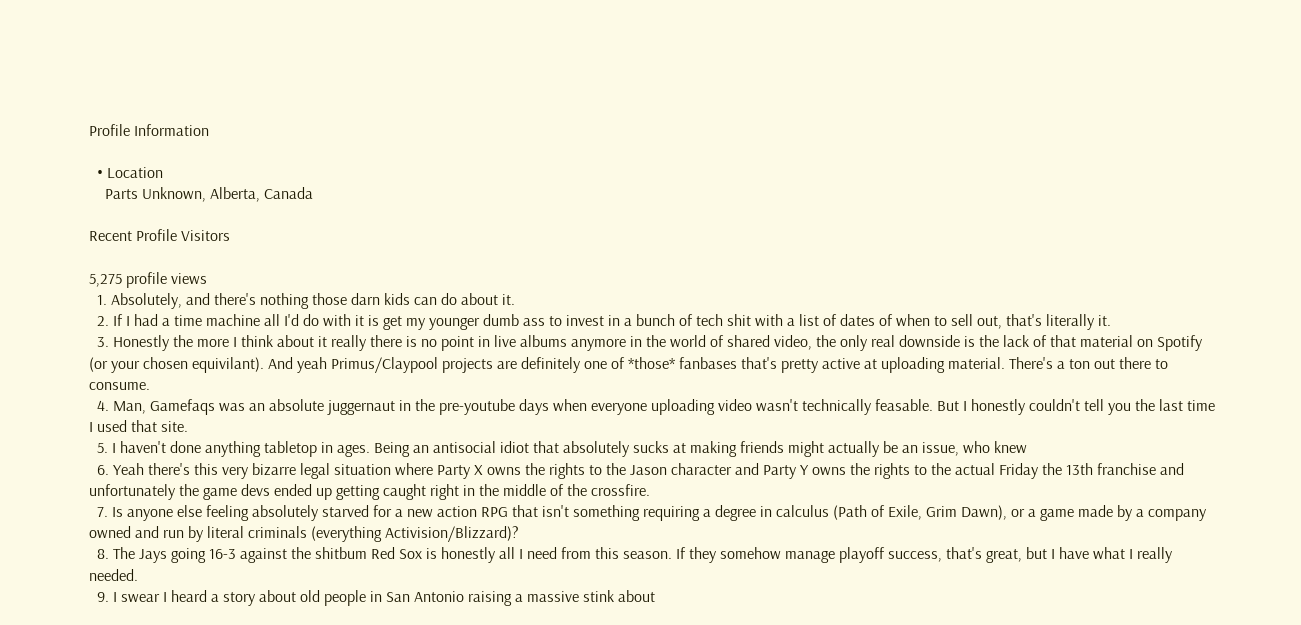Profile Information

  • Location
    Parts Unknown, Alberta, Canada

Recent Profile Visitors

5,275 profile views
  1. Absolutely, and there's nothing those darn kids can do about it.
  2. If I had a time machine all I'd do with it is get my younger dumb ass to invest in a bunch of tech shit with a list of dates of when to sell out, that's literally it.
  3. Honestly the more I think about it really there is no point in live albums anymore in the world of shared video, the only real downside is the lack of that material on Spotify (or your chosen equivilant). And yeah Primus/Claypool projects are definitely one of *those* fanbases that's pretty active at uploading material. There's a ton out there to consume.
  4. Man, Gamefaqs was an absolute juggernaut in the pre-youtube days when everyone uploading video wasn't technically feasable. But I honestly couldn't tell you the last time I used that site.
  5. I haven't done anything tabletop in ages. Being an antisocial idiot that absolutely sucks at making friends might actually be an issue, who knew
  6. Yeah there's this very bizarre legal situation where Party X owns the rights to the Jason character and Party Y owns the rights to the actual Friday the 13th franchise and unfortunately the game devs ended up getting caught right in the middle of the crossfire.
  7. Is anyone else feeling absolutely starved for a new action RPG that isn't something requiring a degree in calculus (Path of Exile, Grim Dawn), or a game made by a company owned and run by literal criminals (everything Activision/Blizzard)?
  8. The Jays going 16-3 against the shitbum Red Sox is honestly all I need from this season. If they somehow manage playoff success, that's great, but I have what I really needed.
  9. I swear I heard a story about old people in San Antonio raising a massive stink about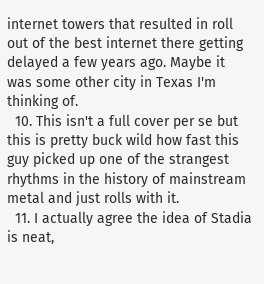internet towers that resulted in roll out of the best internet there getting delayed a few years ago. Maybe it was some other city in Texas I'm thinking of.
  10. This isn't a full cover per se but this is pretty buck wild how fast this guy picked up one of the strangest rhythms in the history of mainstream metal and just rolls with it.
  11. I actually agree the idea of Stadia is neat,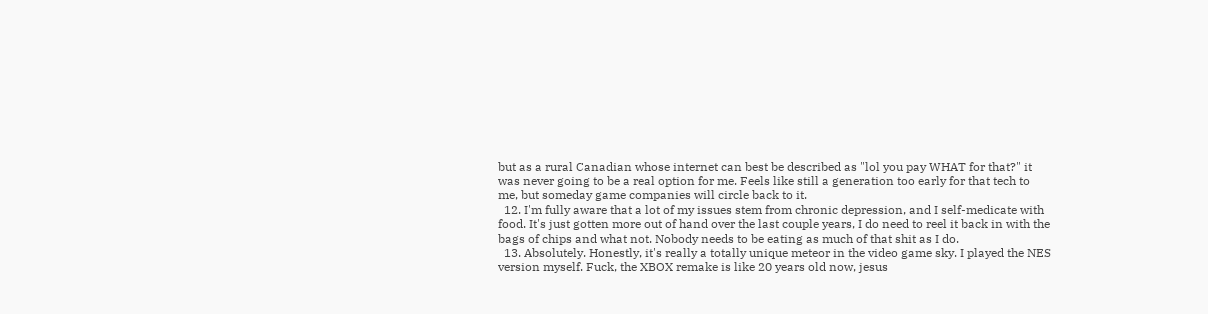but as a rural Canadian whose internet can best be described as "lol you pay WHAT for that?" it was never going to be a real option for me. Feels like still a generation too early for that tech to me, but someday game companies will circle back to it.
  12. I'm fully aware that a lot of my issues stem from chronic depression, and I self-medicate with food. It's just gotten more out of hand over the last couple years, I do need to reel it back in with the bags of chips and what not. Nobody needs to be eating as much of that shit as I do.
  13. Absolutely. Honestly, it's really a totally unique meteor in the video game sky. I played the NES version myself. Fuck, the XBOX remake is like 20 years old now, jesus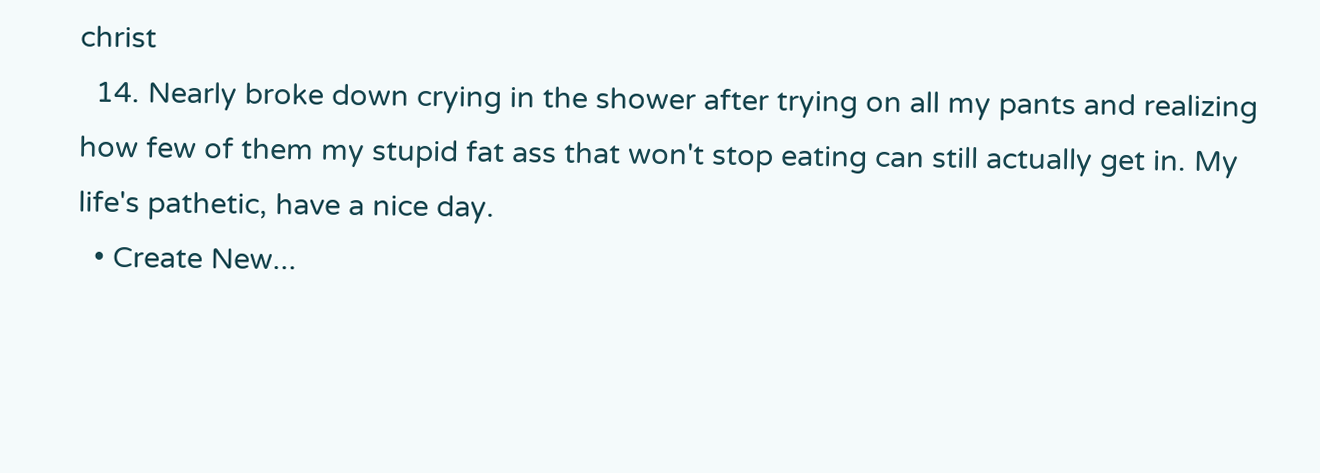christ
  14. Nearly broke down crying in the shower after trying on all my pants and realizing how few of them my stupid fat ass that won't stop eating can still actually get in. My life's pathetic, have a nice day.
  • Create New...